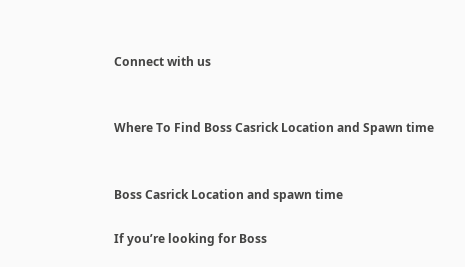Connect with us


Where To Find Boss Casrick Location and Spawn time


Boss Casrick Location and spawn time

If you’re looking for Boss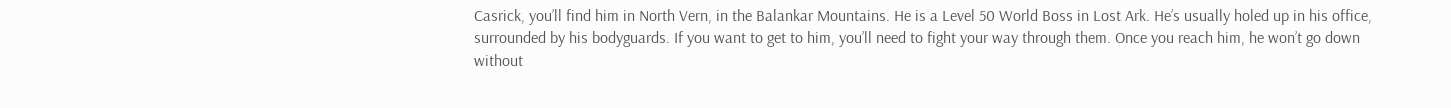Casrick, you’ll find him in North Vern, in the Balankar Mountains. He is a Level 50 World Boss in Lost Ark. He’s usually holed up in his office, surrounded by his bodyguards. If you want to get to him, you’ll need to fight your way through them. Once you reach him, he won’t go down without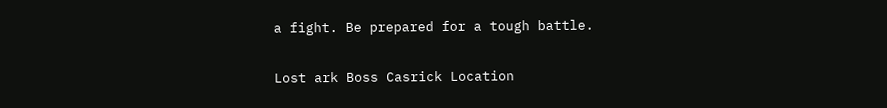a fight. Be prepared for a tough battle.

Lost ark Boss Casrick Location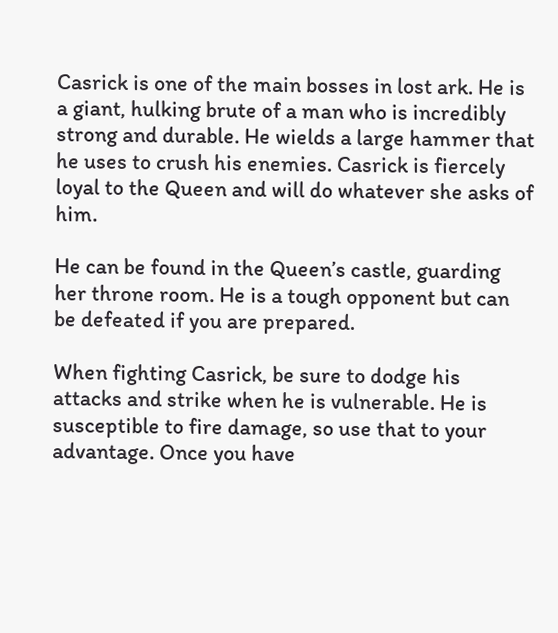Casrick is one of the main bosses in lost ark. He is a giant, hulking brute of a man who is incredibly strong and durable. He wields a large hammer that he uses to crush his enemies. Casrick is fiercely loyal to the Queen and will do whatever she asks of him.

He can be found in the Queen’s castle, guarding her throne room. He is a tough opponent but can be defeated if you are prepared.

When fighting Casrick, be sure to dodge his attacks and strike when he is vulnerable. He is susceptible to fire damage, so use that to your advantage. Once you have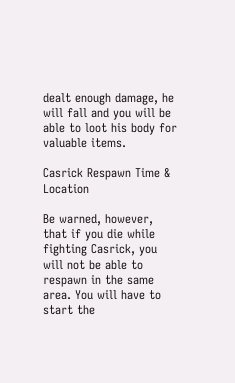dealt enough damage, he will fall and you will be able to loot his body for valuable items.

Casrick Respawn Time & Location

Be warned, however, that if you die while fighting Casrick, you will not be able to respawn in the same area. You will have to start the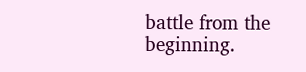battle from the beginning.